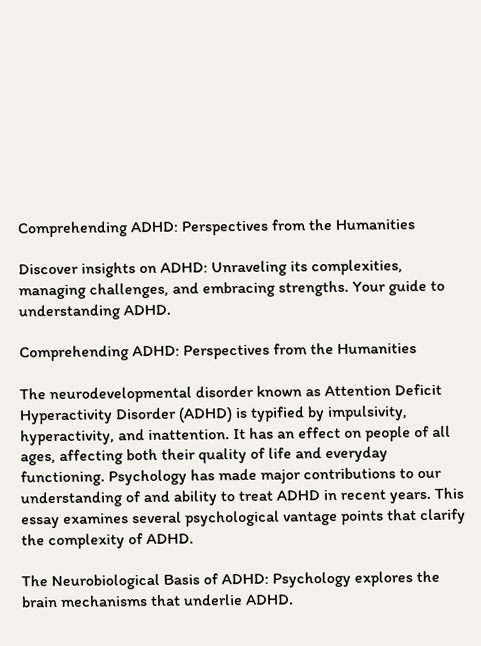Comprehending ADHD: Perspectives from the Humanities

Discover insights on ADHD: Unraveling its complexities, managing challenges, and embracing strengths. Your guide to understanding ADHD.

Comprehending ADHD: Perspectives from the Humanities

The neurodevelopmental disorder known as Attention Deficit Hyperactivity Disorder (ADHD) is typified by impulsivity, hyperactivity, and inattention. It has an effect on people of all ages, affecting both their quality of life and everyday functioning. Psychology has made major contributions to our understanding of and ability to treat ADHD in recent years. This essay examines several psychological vantage points that clarify the complexity of ADHD.

The Neurobiological Basis of ADHD: Psychology explores the brain mechanisms that underlie ADHD.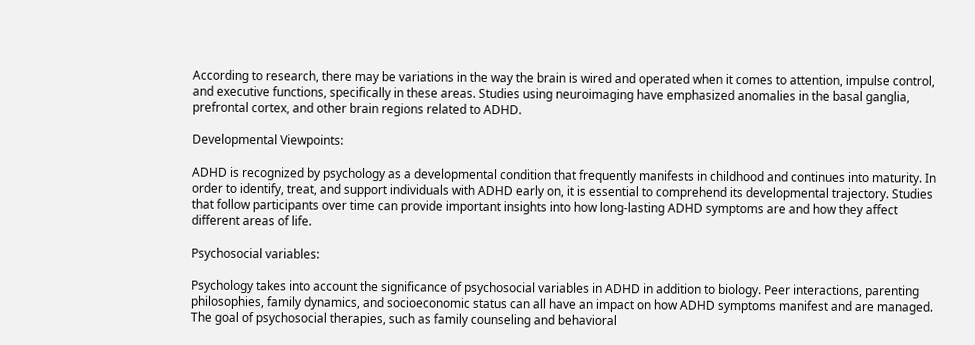According to research, there may be variations in the way the brain is wired and operated when it comes to attention, impulse control, and executive functions, specifically in these areas. Studies using neuroimaging have emphasized anomalies in the basal ganglia, prefrontal cortex, and other brain regions related to ADHD.

Developmental Viewpoints:

ADHD is recognized by psychology as a developmental condition that frequently manifests in childhood and continues into maturity. In order to identify, treat, and support individuals with ADHD early on, it is essential to comprehend its developmental trajectory. Studies that follow participants over time can provide important insights into how long-lasting ADHD symptoms are and how they affect different areas of life.

Psychosocial variables:

Psychology takes into account the significance of psychosocial variables in ADHD in addition to biology. Peer interactions, parenting philosophies, family dynamics, and socioeconomic status can all have an impact on how ADHD symptoms manifest and are managed. The goal of psychosocial therapies, such as family counseling and behavioral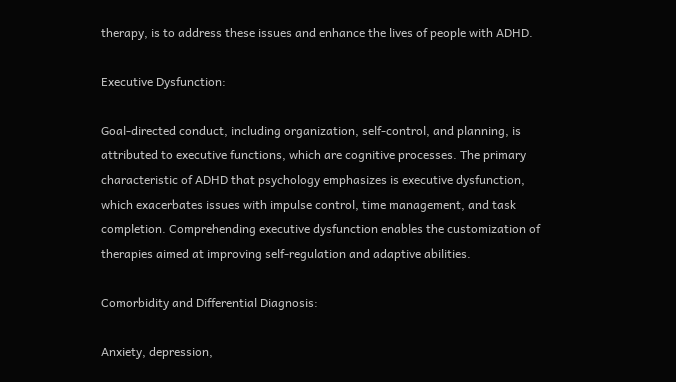therapy, is to address these issues and enhance the lives of people with ADHD.

Executive Dysfunction:

Goal-directed conduct, including organization, self-control, and planning, is attributed to executive functions, which are cognitive processes. The primary characteristic of ADHD that psychology emphasizes is executive dysfunction, which exacerbates issues with impulse control, time management, and task completion. Comprehending executive dysfunction enables the customization of therapies aimed at improving self-regulation and adaptive abilities.

Comorbidity and Differential Diagnosis:

Anxiety, depression,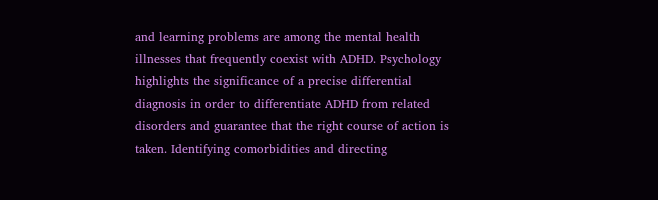and learning problems are among the mental health illnesses that frequently coexist with ADHD. Psychology highlights the significance of a precise differential diagnosis in order to differentiate ADHD from related disorders and guarantee that the right course of action is taken. Identifying comorbidities and directing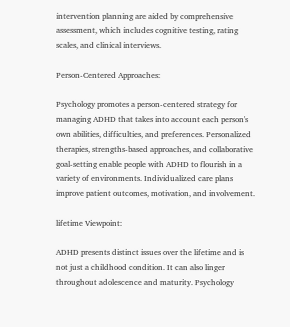intervention planning are aided by comprehensive assessment, which includes cognitive testing, rating scales, and clinical interviews.

Person-Centered Approaches:

Psychology promotes a person-centered strategy for managing ADHD that takes into account each person's own abilities, difficulties, and preferences. Personalized therapies, strengths-based approaches, and collaborative goal-setting enable people with ADHD to flourish in a variety of environments. Individualized care plans improve patient outcomes, motivation, and involvement.

lifetime Viewpoint:

ADHD presents distinct issues over the lifetime and is not just a childhood condition. It can also linger throughout adolescence and maturity. Psychology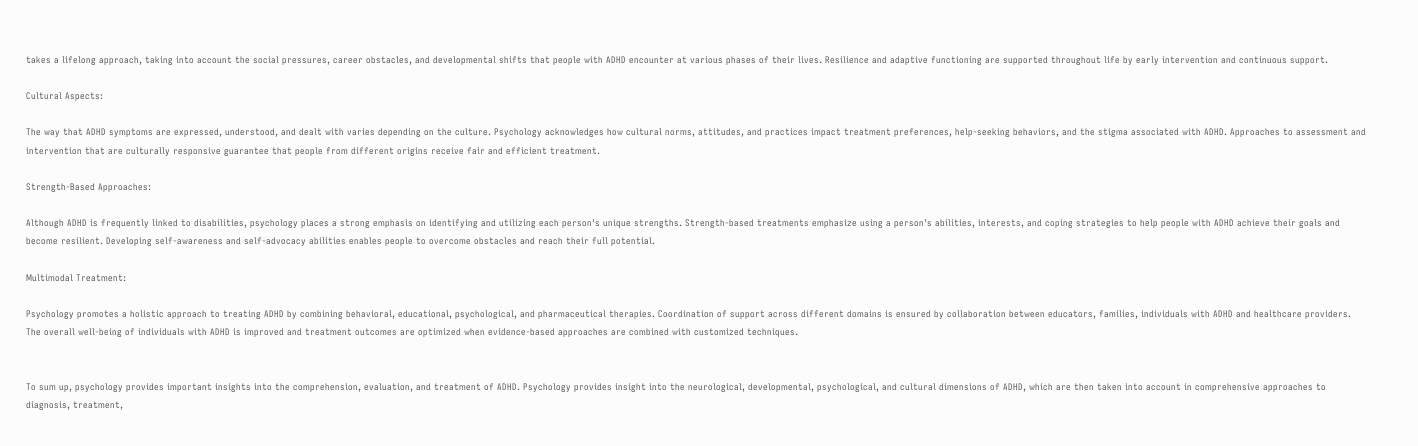takes a lifelong approach, taking into account the social pressures, career obstacles, and developmental shifts that people with ADHD encounter at various phases of their lives. Resilience and adaptive functioning are supported throughout life by early intervention and continuous support.

Cultural Aspects:

The way that ADHD symptoms are expressed, understood, and dealt with varies depending on the culture. Psychology acknowledges how cultural norms, attitudes, and practices impact treatment preferences, help-seeking behaviors, and the stigma associated with ADHD. Approaches to assessment and intervention that are culturally responsive guarantee that people from different origins receive fair and efficient treatment.

Strength-Based Approaches:

Although ADHD is frequently linked to disabilities, psychology places a strong emphasis on identifying and utilizing each person's unique strengths. Strength-based treatments emphasize using a person's abilities, interests, and coping strategies to help people with ADHD achieve their goals and become resilient. Developing self-awareness and self-advocacy abilities enables people to overcome obstacles and reach their full potential.

Multimodal Treatment:

Psychology promotes a holistic approach to treating ADHD by combining behavioral, educational, psychological, and pharmaceutical therapies. Coordination of support across different domains is ensured by collaboration between educators, families, individuals with ADHD and healthcare providers. The overall well-being of individuals with ADHD is improved and treatment outcomes are optimized when evidence-based approaches are combined with customized techniques.


To sum up, psychology provides important insights into the comprehension, evaluation, and treatment of ADHD. Psychology provides insight into the neurological, developmental, psychological, and cultural dimensions of ADHD, which are then taken into account in comprehensive approaches to diagnosis, treatment,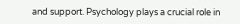and support. Psychology plays a crucial role in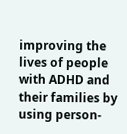improving the lives of people with ADHD and their families by using person-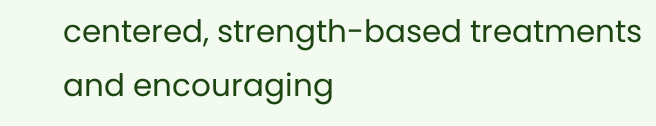centered, strength-based treatments and encouraging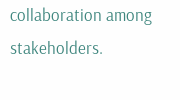collaboration among stakeholders.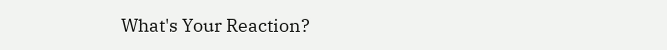What's Your Reaction?